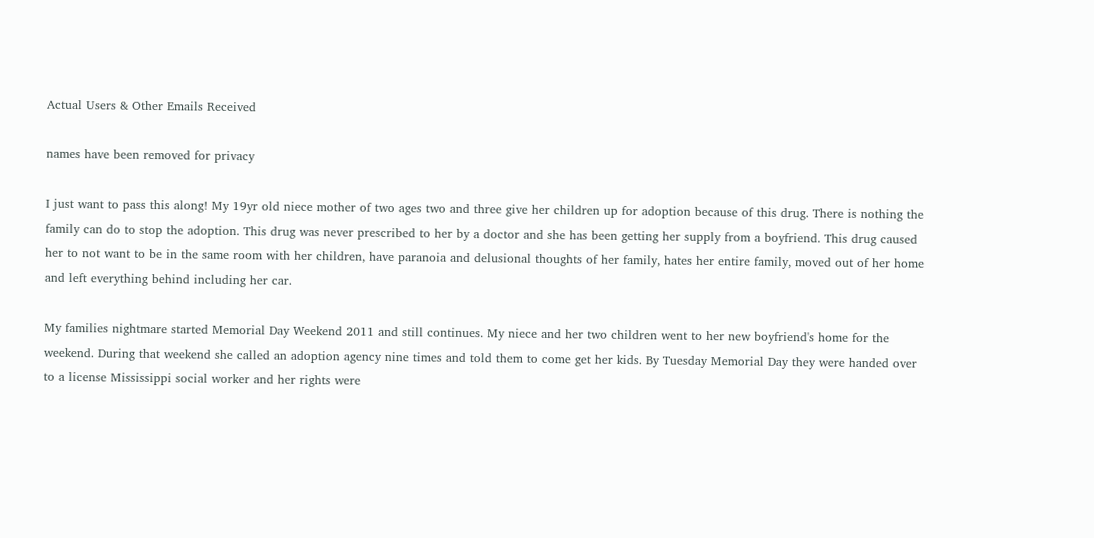Actual Users & Other Emails Received

names have been removed for privacy

I just want to pass this along! My 19yr old niece mother of two ages two and three give her children up for adoption because of this drug. There is nothing the family can do to stop the adoption. This drug was never prescribed to her by a doctor and she has been getting her supply from a boyfriend. This drug caused her to not want to be in the same room with her children, have paranoia and delusional thoughts of her family, hates her entire family, moved out of her home and left everything behind including her car.

My families nightmare started Memorial Day Weekend 2011 and still continues. My niece and her two children went to her new boyfriend's home for the weekend. During that weekend she called an adoption agency nine times and told them to come get her kids. By Tuesday Memorial Day they were handed over to a license Mississippi social worker and her rights were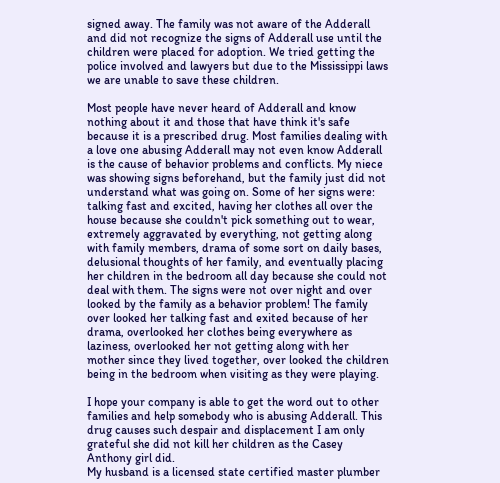signed away. The family was not aware of the Adderall and did not recognize the signs of Adderall use until the children were placed for adoption. We tried getting the police involved and lawyers but due to the Mississippi laws we are unable to save these children.

Most people have never heard of Adderall and know nothing about it and those that have think it's safe because it is a prescribed drug. Most families dealing with a love one abusing Adderall may not even know Adderall is the cause of behavior problems and conflicts. My niece was showing signs beforehand, but the family just did not understand what was going on. Some of her signs were: talking fast and excited, having her clothes all over the house because she couldn't pick something out to wear, extremely aggravated by everything, not getting along with family members, drama of some sort on daily bases, delusional thoughts of her family, and eventually placing her children in the bedroom all day because she could not deal with them. The signs were not over night and over looked by the family as a behavior problem! The family over looked her talking fast and exited because of her drama, overlooked her clothes being everywhere as laziness, overlooked her not getting along with her mother since they lived together, over looked the children being in the bedroom when visiting as they were playing.

I hope your company is able to get the word out to other families and help somebody who is abusing Adderall. This drug causes such despair and displacement I am only grateful she did not kill her children as the Casey Anthony girl did.
My husband is a licensed state certified master plumber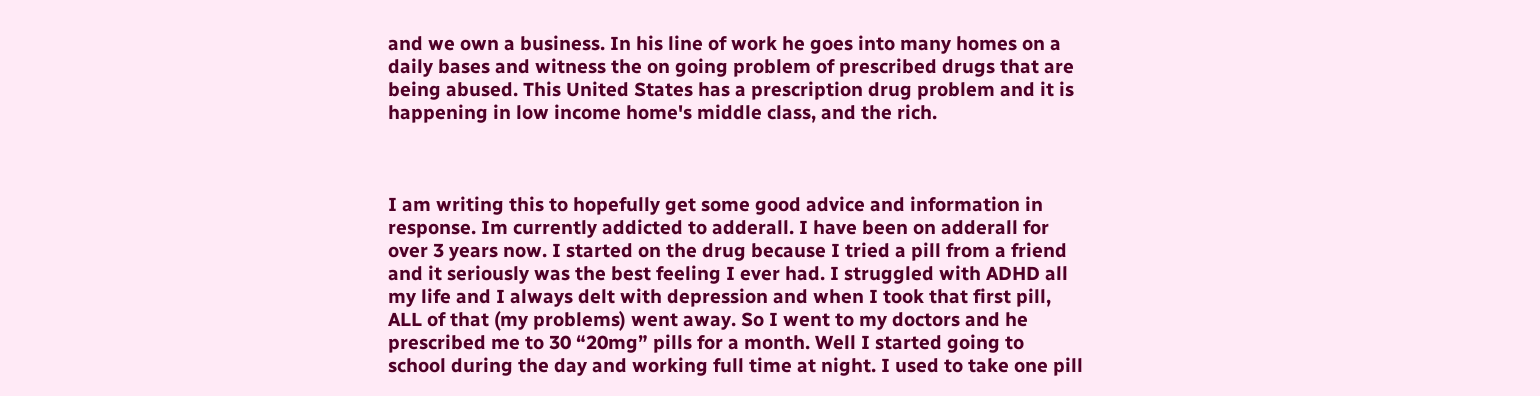and we own a business. In his line of work he goes into many homes on a daily bases and witness the on going problem of prescribed drugs that are being abused. This United States has a prescription drug problem and it is happening in low income home's middle class, and the rich.



I am writing this to hopefully get some good advice and information in response. Im currently addicted to adderall. I have been on adderall for over 3 years now. I started on the drug because I tried a pill from a friend and it seriously was the best feeling I ever had. I struggled with ADHD all my life and I always delt with depression and when I took that first pill, ALL of that (my problems) went away. So I went to my doctors and he prescribed me to 30 “20mg” pills for a month. Well I started going to school during the day and working full time at night. I used to take one pill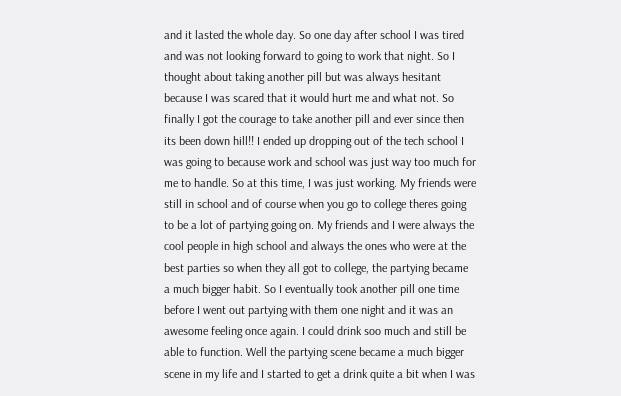and it lasted the whole day. So one day after school I was tired and was not looking forward to going to work that night. So I thought about taking another pill but was always hesitant because I was scared that it would hurt me and what not. So finally I got the courage to take another pill and ever since then its been down hill!! I ended up dropping out of the tech school I was going to because work and school was just way too much for me to handle. So at this time, I was just working. My friends were still in school and of course when you go to college theres going to be a lot of partying going on. My friends and I were always the cool people in high school and always the ones who were at the best parties so when they all got to college, the partying became a much bigger habit. So I eventually took another pill one time before I went out partying with them one night and it was an awesome feeling once again. I could drink soo much and still be able to function. Well the partying scene became a much bigger scene in my life and I started to get a drink quite a bit when I was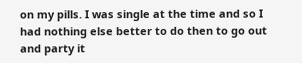on my pills. I was single at the time and so I had nothing else better to do then to go out and party it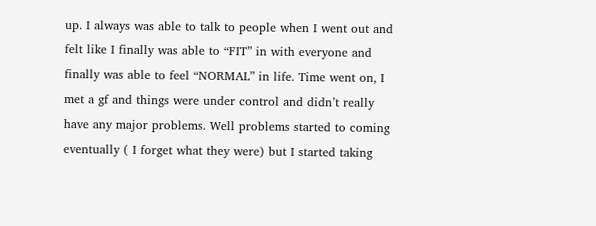up. I always was able to talk to people when I went out and felt like I finally was able to “FIT” in with everyone and finally was able to feel “NORMAL” in life. Time went on, I met a gf and things were under control and didn’t really have any major problems. Well problems started to coming eventually ( I forget what they were) but I started taking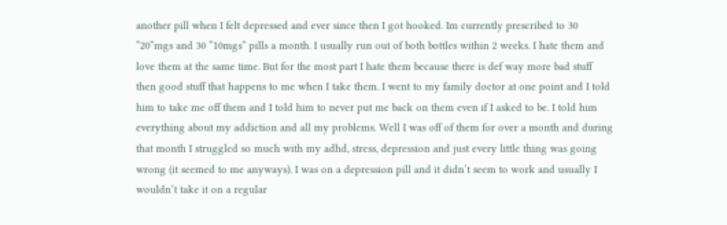another pill when I felt depressed and ever since then I got hooked. Im currently prescribed to 30 “20”mgs and 30 “10mgs” pills a month. I usually run out of both bottles within 2 weeks. I hate them and love them at the same time. But for the most part I hate them because there is def way more bad stuff then good stuff that happens to me when I take them. I went to my family doctor at one point and I told him to take me off them and I told him to never put me back on them even if I asked to be. I told him everything about my addiction and all my problems. Well I was off of them for over a month and during that month I struggled so much with my adhd, stress, depression and just every little thing was going wrong (it seemed to me anyways). I was on a depression pill and it didn’t seem to work and usually I wouldn’t take it on a regular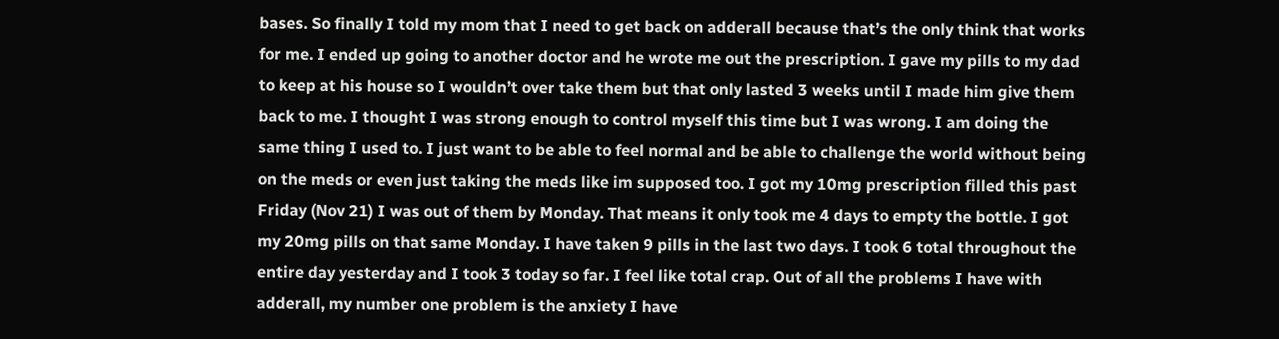bases. So finally I told my mom that I need to get back on adderall because that’s the only think that works for me. I ended up going to another doctor and he wrote me out the prescription. I gave my pills to my dad to keep at his house so I wouldn’t over take them but that only lasted 3 weeks until I made him give them back to me. I thought I was strong enough to control myself this time but I was wrong. I am doing the same thing I used to. I just want to be able to feel normal and be able to challenge the world without being on the meds or even just taking the meds like im supposed too. I got my 10mg prescription filled this past Friday (Nov 21) I was out of them by Monday. That means it only took me 4 days to empty the bottle. I got my 20mg pills on that same Monday. I have taken 9 pills in the last two days. I took 6 total throughout the entire day yesterday and I took 3 today so far. I feel like total crap. Out of all the problems I have with adderall, my number one problem is the anxiety I have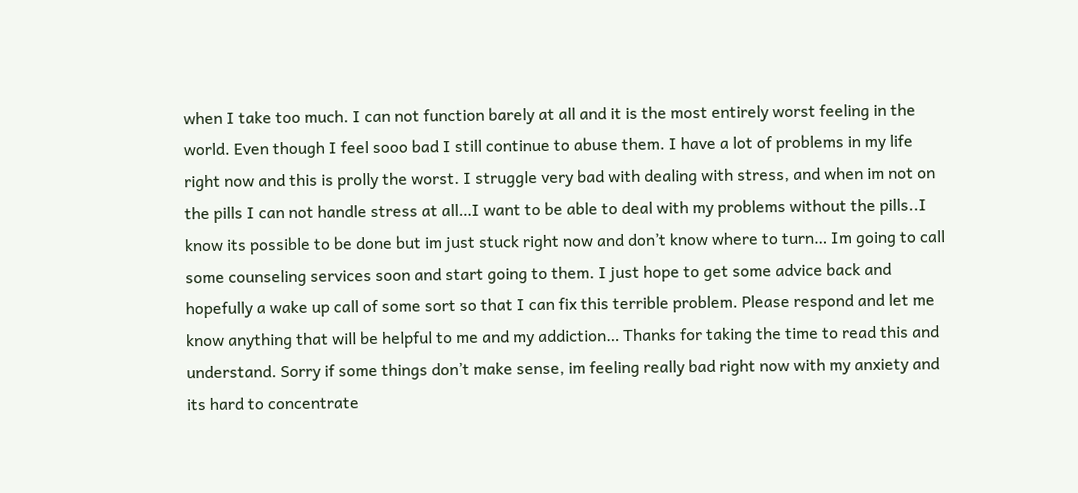when I take too much. I can not function barely at all and it is the most entirely worst feeling in the world. Even though I feel sooo bad I still continue to abuse them. I have a lot of problems in my life right now and this is prolly the worst. I struggle very bad with dealing with stress, and when im not on the pills I can not handle stress at all…I want to be able to deal with my problems without the pills..I know its possible to be done but im just stuck right now and don’t know where to turn… Im going to call some counseling services soon and start going to them. I just hope to get some advice back and hopefully a wake up call of some sort so that I can fix this terrible problem. Please respond and let me know anything that will be helpful to me and my addiction… Thanks for taking the time to read this and understand. Sorry if some things don’t make sense, im feeling really bad right now with my anxiety and its hard to concentrate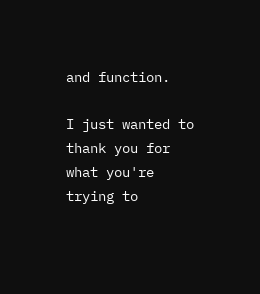and function.

I just wanted to thank you for what you're trying to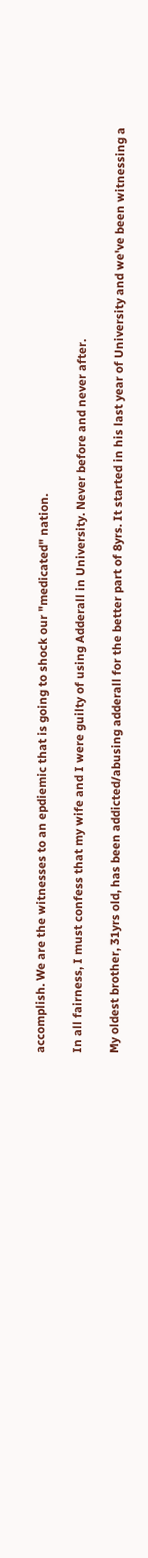accomplish. We are the witnesses to an epdiemic that is going to shock our "medicated" nation.

In all fairness, I must confess that my wife and I were guilty of using Adderall in University. Never before and never after.

My oldest brother, 31yrs old, has been addicted/abusing adderall for the better part of 8yrs. It started in his last year of University and we've been witnessing a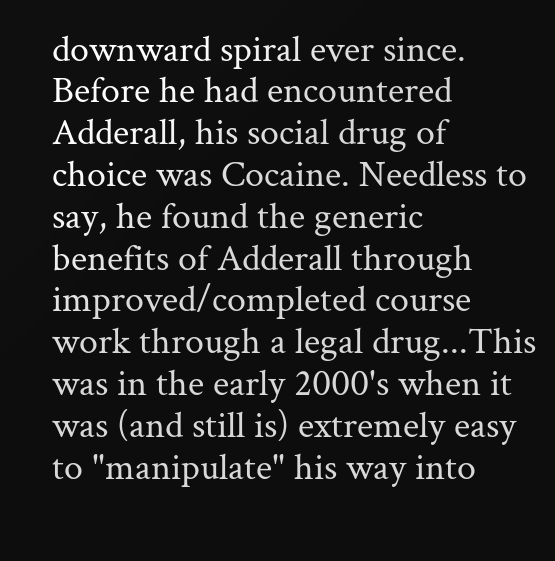downward spiral ever since. Before he had encountered Adderall, his social drug of choice was Cocaine. Needless to say, he found the generic benefits of Adderall through improved/completed course work through a legal drug...This was in the early 2000's when it was (and still is) extremely easy to "manipulate" his way into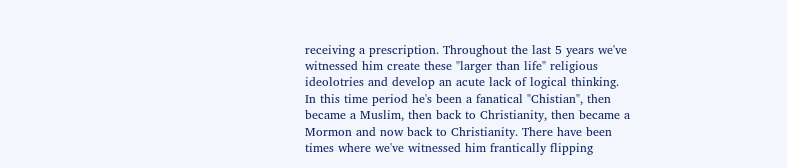receiving a prescription. Throughout the last 5 years we've witnessed him create these "larger than life" religious ideolotries and develop an acute lack of logical thinking. In this time period he's been a fanatical "Chistian", then became a Muslim, then back to Christianity, then became a Mormon and now back to Christianity. There have been times where we've witnessed him frantically flipping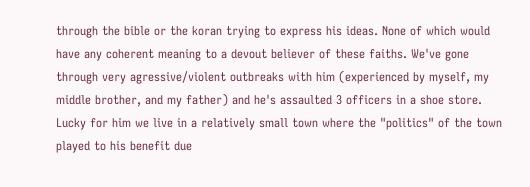through the bible or the koran trying to express his ideas. None of which would have any coherent meaning to a devout believer of these faiths. We've gone through very agressive/violent outbreaks with him (experienced by myself, my middle brother, and my father) and he's assaulted 3 officers in a shoe store. Lucky for him we live in a relatively small town where the "politics" of the town played to his benefit due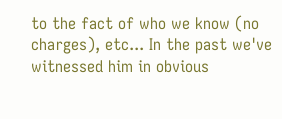to the fact of who we know (no charges), etc... In the past we've witnessed him in obvious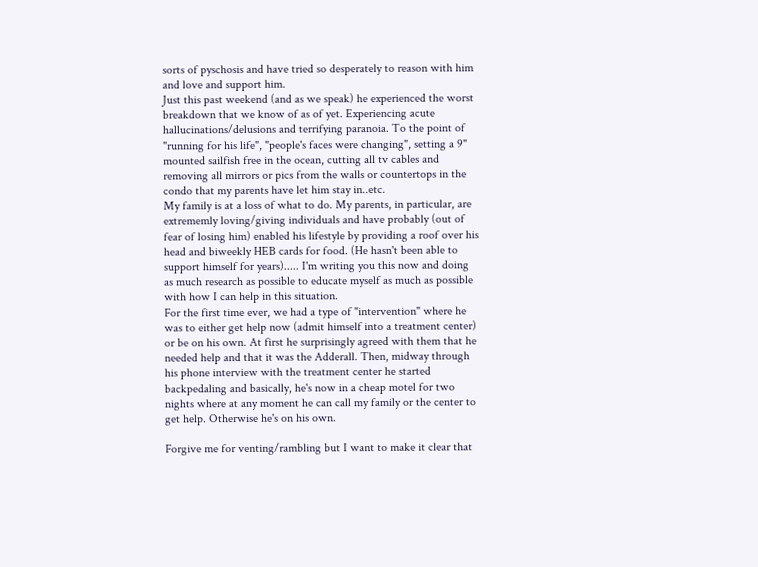sorts of pyschosis and have tried so desperately to reason with him and love and support him.
Just this past weekend (and as we speak) he experienced the worst breakdown that we know of as of yet. Experiencing acute hallucinations/delusions and terrifying paranoia. To the point of "running for his life", "people's faces were changing", setting a 9" mounted sailfish free in the ocean, cutting all tv cables and removing all mirrors or pics from the walls or countertops in the condo that my parents have let him stay in..etc.
My family is at a loss of what to do. My parents, in particular, are extrememly loving/giving individuals and have probably (out of fear of losing him) enabled his lifestyle by providing a roof over his head and biweekly HEB cards for food. (He hasn't been able to support himself for years)..... I'm writing you this now and doing as much research as possible to educate myself as much as possible with how I can help in this situation.
For the first time ever, we had a type of "intervention" where he was to either get help now (admit himself into a treatment center) or be on his own. At first he surprisingly agreed with them that he needed help and that it was the Adderall. Then, midway through his phone interview with the treatment center he started backpedaling and basically, he's now in a cheap motel for two nights where at any moment he can call my family or the center to get help. Otherwise he's on his own.

Forgive me for venting/rambling but I want to make it clear that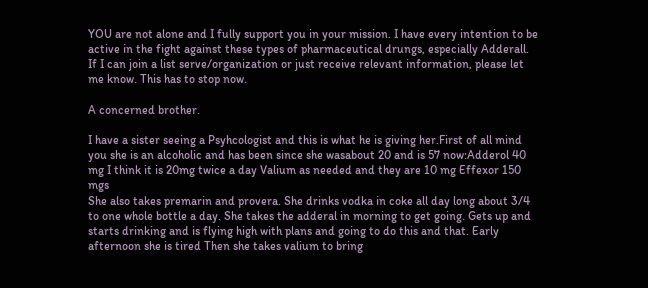YOU are not alone and I fully support you in your mission. I have every intention to be active in the fight against these types of pharmaceutical drungs, especially Adderall. If I can join a list serve/organization or just receive relevant information, please let me know. This has to stop now.

A concerned brother.

I have a sister seeing a Psyhcologist and this is what he is giving her.First of all mind you she is an alcoholic and has been since she wasabout 20 and is 57 now:Adderol 40 mg I think it is 20mg twice a day Valium as needed and they are 10 mg Effexor 150 mgs
She also takes premarin and provera. She drinks vodka in coke all day long about 3/4 to one whole bottle a day. She takes the adderal in morning to get going. Gets up and starts drinking and is flying high with plans and going to do this and that. Early afternoon she is tired Then she takes valium to bring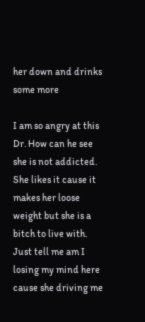her down and drinks some more

I am so angry at this Dr. How can he see she is not addicted. She likes it cause it makes her loose weight but she is a bitch to live with. Just tell me am I losing my mind here cause she driving me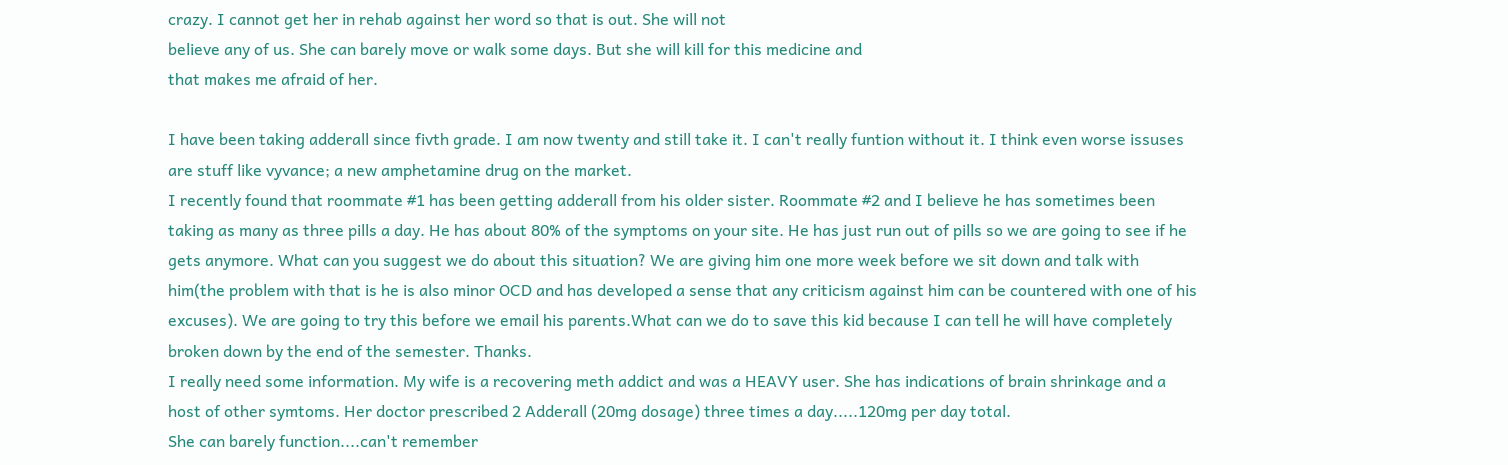crazy. I cannot get her in rehab against her word so that is out. She will not
believe any of us. She can barely move or walk some days. But she will kill for this medicine and
that makes me afraid of her.

I have been taking adderall since fivth grade. I am now twenty and still take it. I can't really funtion without it. I think even worse issuses are stuff like vyvance; a new amphetamine drug on the market.
I recently found that roommate #1 has been getting adderall from his older sister. Roommate #2 and I believe he has sometimes been taking as many as three pills a day. He has about 80% of the symptoms on your site. He has just run out of pills so we are going to see if he gets anymore. What can you suggest we do about this situation? We are giving him one more week before we sit down and talk with him(the problem with that is he is also minor OCD and has developed a sense that any criticism against him can be countered with one of his excuses). We are going to try this before we email his parents.What can we do to save this kid because I can tell he will have completely broken down by the end of the semester. Thanks.
I really need some information. My wife is a recovering meth addict and was a HEAVY user. She has indications of brain shrinkage and a host of other symtoms. Her doctor prescribed 2 Adderall (20mg dosage) three times a day.....120mg per day total.
She can barely function....can't remember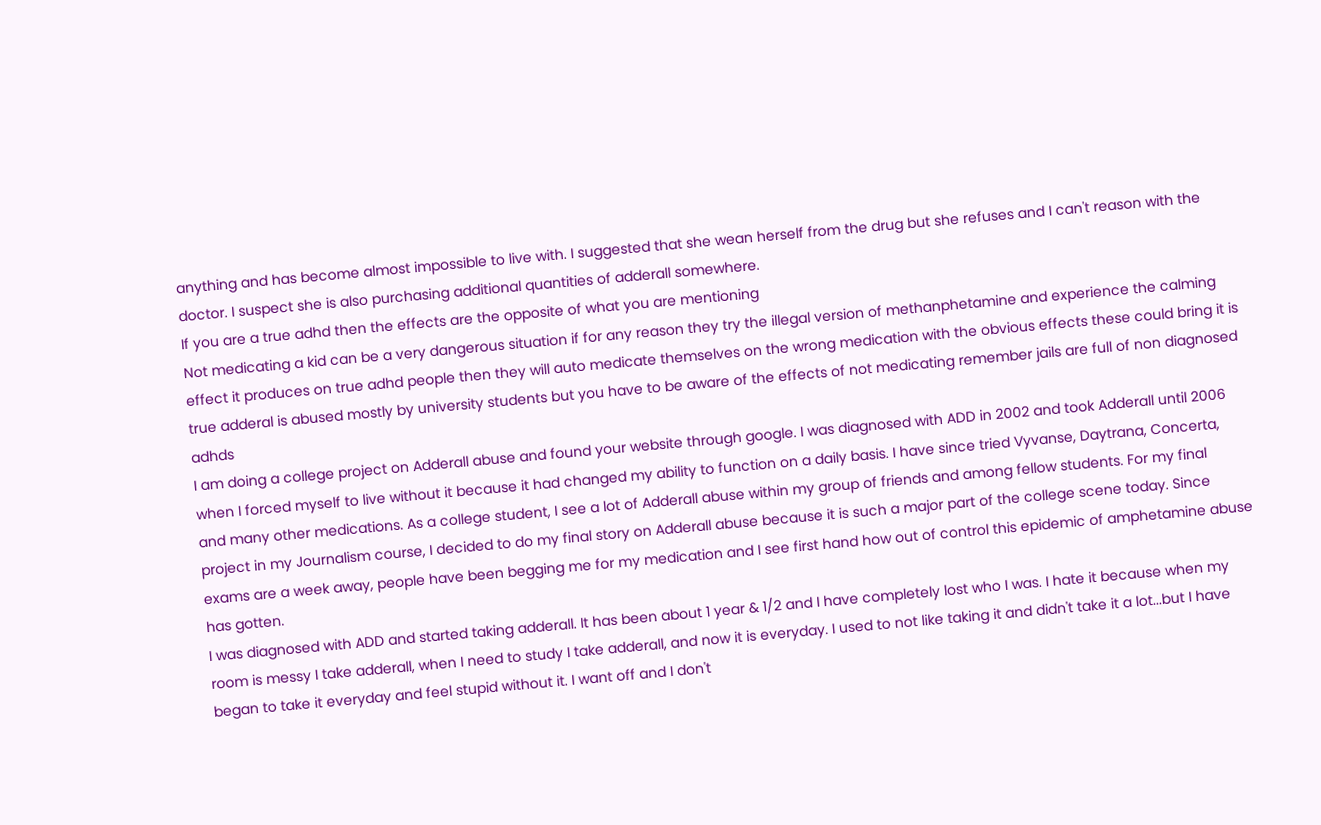anything and has become almost impossible to live with. I suggested that she wean herself from the drug but she refuses and I can't reason with the doctor. I suspect she is also purchasing additional quantities of adderall somewhere.
If you are a true adhd then the effects are the opposite of what you are mentioning
Not medicating a kid can be a very dangerous situation if for any reason they try the illegal version of methanphetamine and experience the calming effect it produces on true adhd people then they will auto medicate themselves on the wrong medication with the obvious effects these could bring it is true adderal is abused mostly by university students but you have to be aware of the effects of not medicating remember jails are full of non diagnosed adhds
I am doing a college project on Adderall abuse and found your website through google. I was diagnosed with ADD in 2002 and took Adderall until 2006 when I forced myself to live without it because it had changed my ability to function on a daily basis. I have since tried Vyvanse, Daytrana, Concerta, and many other medications. As a college student, I see a lot of Adderall abuse within my group of friends and among fellow students. For my final project in my Journalism course, I decided to do my final story on Adderall abuse because it is such a major part of the college scene today. Since exams are a week away, people have been begging me for my medication and I see first hand how out of control this epidemic of amphetamine abuse has gotten.
I was diagnosed with ADD and started taking adderall. It has been about 1 year & 1/2 and I have completely lost who I was. I hate it because when my room is messy I take adderall, when I need to study I take adderall, and now it is everyday. I used to not like taking it and didn't take it a lot...but I have began to take it everyday and feel stupid without it. I want off and I don't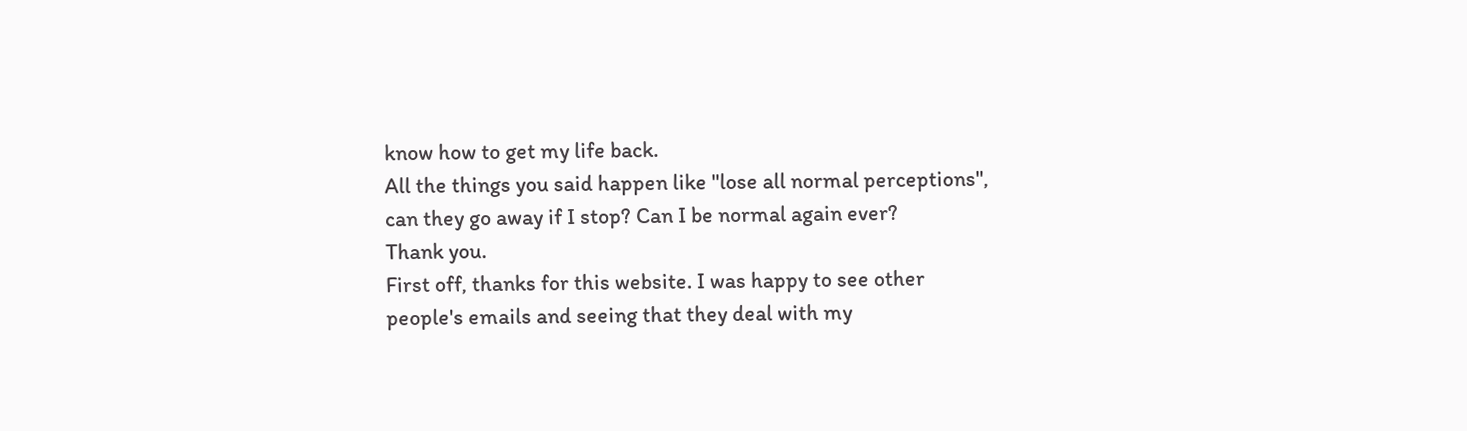know how to get my life back.
All the things you said happen like "lose all normal perceptions", can they go away if I stop? Can I be normal again ever?
Thank you.
First off, thanks for this website. I was happy to see other people's emails and seeing that they deal with my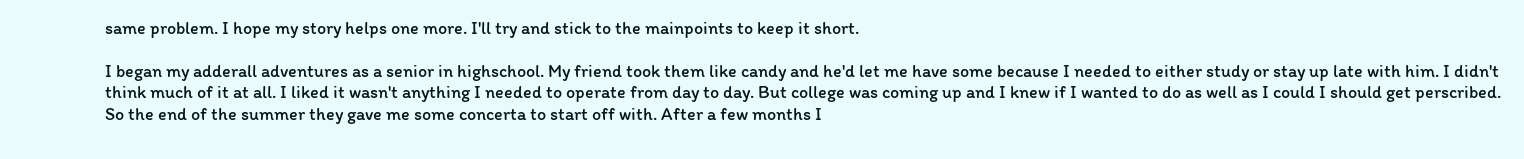same problem. I hope my story helps one more. I'll try and stick to the mainpoints to keep it short.

I began my adderall adventures as a senior in highschool. My friend took them like candy and he'd let me have some because I needed to either study or stay up late with him. I didn't think much of it at all. I liked it wasn't anything I needed to operate from day to day. But college was coming up and I knew if I wanted to do as well as I could I should get perscribed. So the end of the summer they gave me some concerta to start off with. After a few months I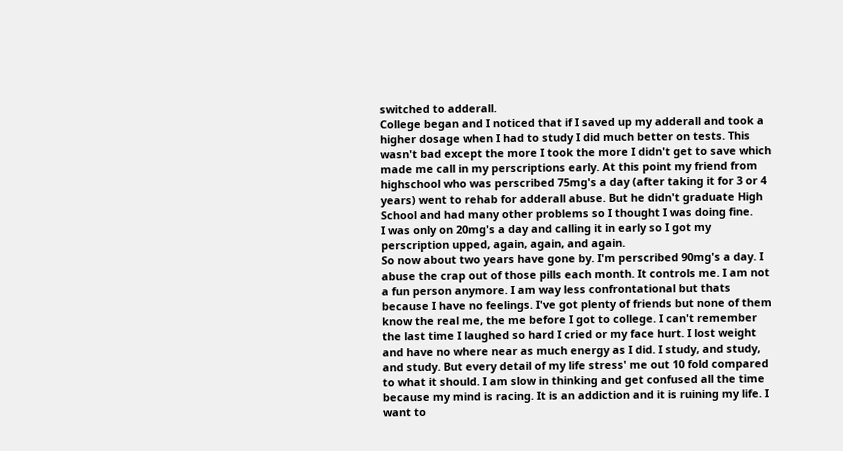switched to adderall.
College began and I noticed that if I saved up my adderall and took a higher dosage when I had to study I did much better on tests. This wasn't bad except the more I took the more I didn't get to save which made me call in my perscriptions early. At this point my friend from highschool who was perscribed 75mg's a day (after taking it for 3 or 4 years) went to rehab for adderall abuse. But he didn't graduate High School and had many other problems so I thought I was doing fine.
I was only on 20mg's a day and calling it in early so I got my perscription upped, again, again, and again.
So now about two years have gone by. I'm perscribed 90mg's a day. I abuse the crap out of those pills each month. It controls me. I am not a fun person anymore. I am way less confrontational but thats because I have no feelings. I've got plenty of friends but none of them know the real me, the me before I got to college. I can't remember the last time I laughed so hard I cried or my face hurt. I lost weight and have no where near as much energy as I did. I study, and study, and study. But every detail of my life stress' me out 10 fold compared to what it should. I am slow in thinking and get confused all the time because my mind is racing. It is an addiction and it is ruining my life. I want to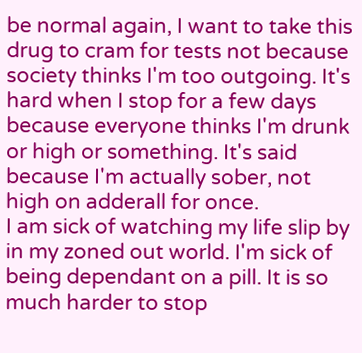be normal again, I want to take this drug to cram for tests not because society thinks I'm too outgoing. It's hard when I stop for a few days because everyone thinks I'm drunk or high or something. It's said because I'm actually sober, not high on adderall for once.
I am sick of watching my life slip by in my zoned out world. I'm sick of being dependant on a pill. It is so much harder to stop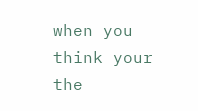when you think your the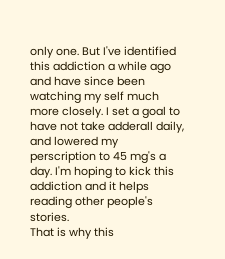only one. But I've identified this addiction a while ago and have since been watching my self much more closely. I set a goal to have not take adderall daily, and lowered my perscription to 45 mg's a day. I'm hoping to kick this addiction and it helps reading other people's stories.
That is why this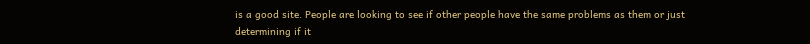is a good site. People are looking to see if other people have the same problems as them or just determining if it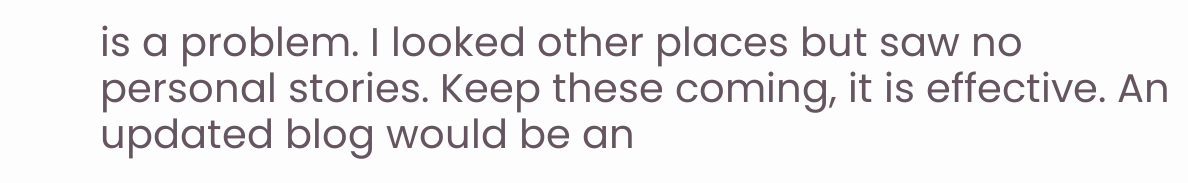is a problem. I looked other places but saw no personal stories. Keep these coming, it is effective. An updated blog would be an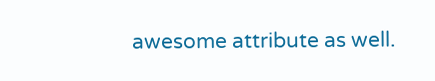awesome attribute as well.